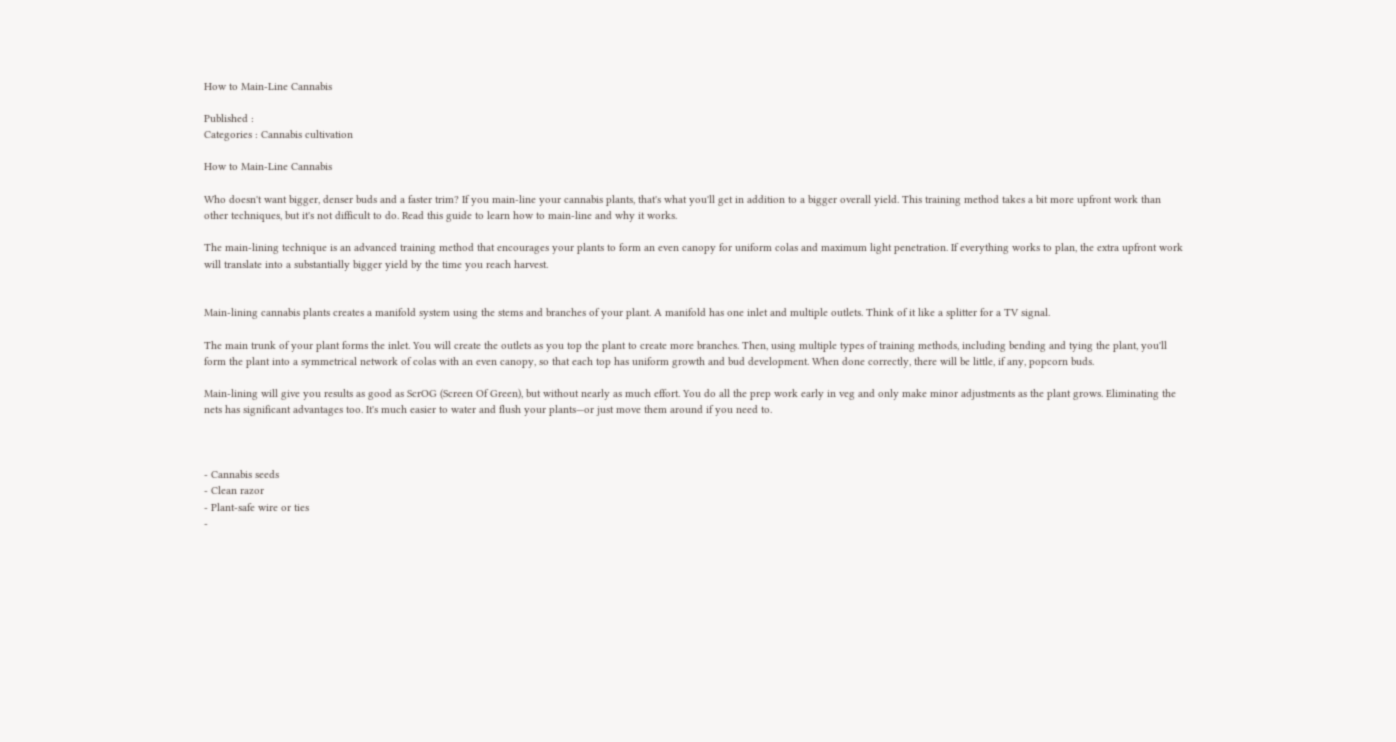How to Main-Line Cannabis

Published :
Categories : Cannabis cultivation

How to Main-Line Cannabis

Who doesn't want bigger, denser buds and a faster trim? If you main-line your cannabis plants, that's what you'll get in addition to a bigger overall yield. This training method takes a bit more upfront work than other techniques, but it's not difficult to do. Read this guide to learn how to main-line and why it works.

The main-lining technique is an advanced training method that encourages your plants to form an even canopy for uniform colas and maximum light penetration. If everything works to plan, the extra upfront work will translate into a substantially bigger yield by the time you reach harvest.


Main-lining cannabis plants creates a manifold system using the stems and branches of your plant. A manifold has one inlet and multiple outlets. Think of it like a splitter for a TV signal.

The main trunk of your plant forms the inlet. You will create the outlets as you top the plant to create more branches. Then, using multiple types of training methods, including bending and tying the plant, you'll form the plant into a symmetrical network of colas with an even canopy, so that each top has uniform growth and bud development. When done correctly, there will be little, if any, popcorn buds.

Main-lining will give you results as good as ScrOG (Screen Of Green), but without nearly as much effort. You do all the prep work early in veg and only make minor adjustments as the plant grows. Eliminating the nets has significant advantages too. It's much easier to water and flush your plants—or just move them around if you need to.



- Cannabis seeds
- Clean razor
- Plant-safe wire or ties
-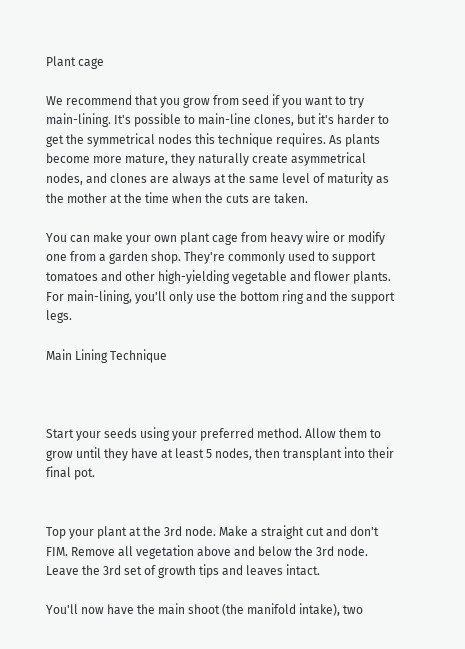Plant cage

We recommend that you grow from seed if you want to try main-lining. It's possible to main-line clones, but it's harder to get the symmetrical nodes this technique requires. As plants become more mature, they naturally create asymmetrical nodes, and clones are always at the same level of maturity as the mother at the time when the cuts are taken.

You can make your own plant cage from heavy wire or modify one from a garden shop. They're commonly used to support tomatoes and other high-yielding vegetable and flower plants. For main-lining, you'll only use the bottom ring and the support legs.

Main Lining Technique



Start your seeds using your preferred method. Allow them to grow until they have at least 5 nodes, then transplant into their final pot.


Top your plant at the 3rd node. Make a straight cut and don't FIM. Remove all vegetation above and below the 3rd node. Leave the 3rd set of growth tips and leaves intact.

You'll now have the main shoot (the manifold intake), two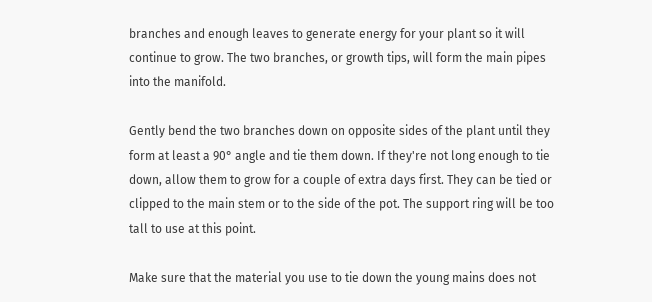branches and enough leaves to generate energy for your plant so it will continue to grow. The two branches, or growth tips, will form the main pipes into the manifold.

Gently bend the two branches down on opposite sides of the plant until they form at least a 90° angle and tie them down. If they're not long enough to tie down, allow them to grow for a couple of extra days first. They can be tied or clipped to the main stem or to the side of the pot. The support ring will be too tall to use at this point.

Make sure that the material you use to tie down the young mains does not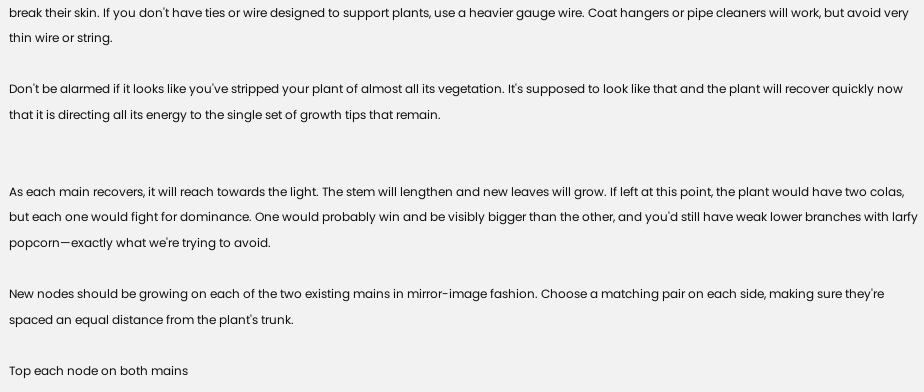break their skin. If you don't have ties or wire designed to support plants, use a heavier gauge wire. Coat hangers or pipe cleaners will work, but avoid very thin wire or string.

Don't be alarmed if it looks like you've stripped your plant of almost all its vegetation. It's supposed to look like that and the plant will recover quickly now that it is directing all its energy to the single set of growth tips that remain.


As each main recovers, it will reach towards the light. The stem will lengthen and new leaves will grow. If left at this point, the plant would have two colas, but each one would fight for dominance. One would probably win and be visibly bigger than the other, and you'd still have weak lower branches with larfy popcorn—exactly what we're trying to avoid.

New nodes should be growing on each of the two existing mains in mirror-image fashion. Choose a matching pair on each side, making sure they're spaced an equal distance from the plant's trunk.

Top each node on both mains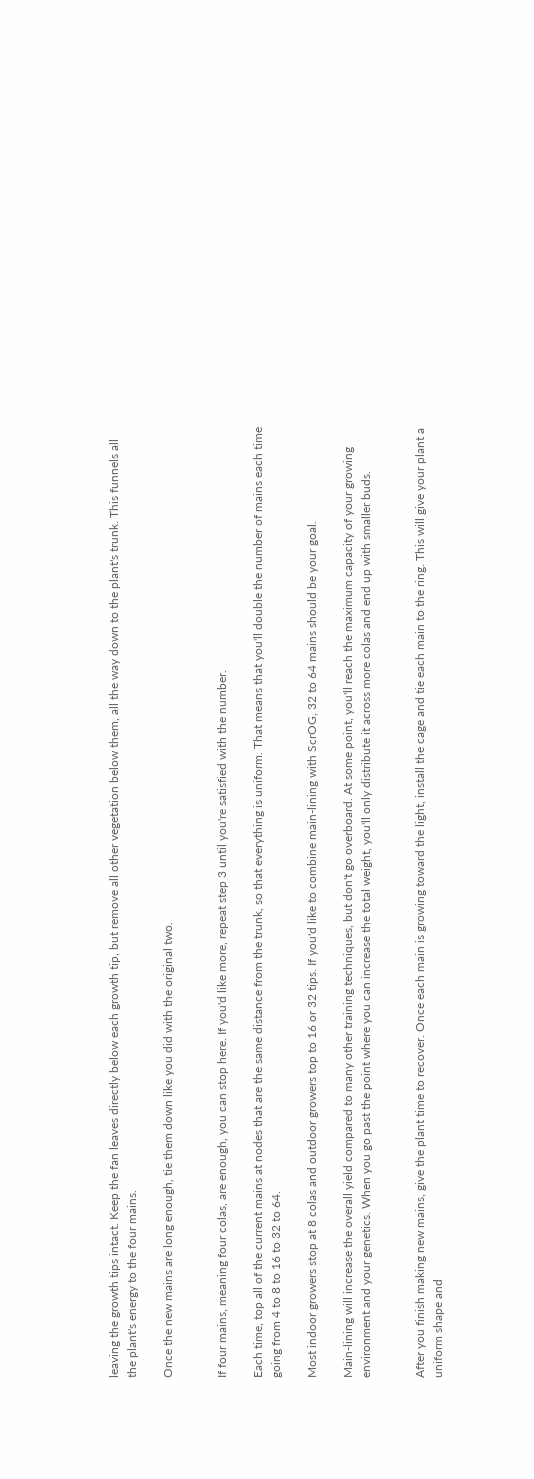leaving the growth tips intact. Keep the fan leaves directly below each growth tip, but remove all other vegetation below them, all the way down to the plant's trunk. This funnels all the plant's energy to the four mains.

Once the new mains are long enough, tie them down like you did with the original two.


If four mains, meaning four colas, are enough, you can stop here. If you'd like more, repeat step 3 until you're satisfied with the number.

Each time, top all of the current mains at nodes that are the same distance from the trunk, so that everything is uniform. That means that you'll double the number of mains each time going from 4 to 8 to 16 to 32 to 64.

Most indoor growers stop at 8 colas and outdoor growers top to 16 or 32 tips. If you'd like to combine main-lining with ScrOG, 32 to 64 mains should be your goal.

Main-lining will increase the overall yield compared to many other training techniques, but don't go overboard. At some point, you'll reach the maximum capacity of your growing environment and your genetics. When you go past the point where you can increase the total weight, you'll only distribute it across more colas and end up with smaller buds.


After you finish making new mains, give the plant time to recover. Once each main is growing toward the light, install the cage and tie each main to the ring. This will give your plant a uniform shape and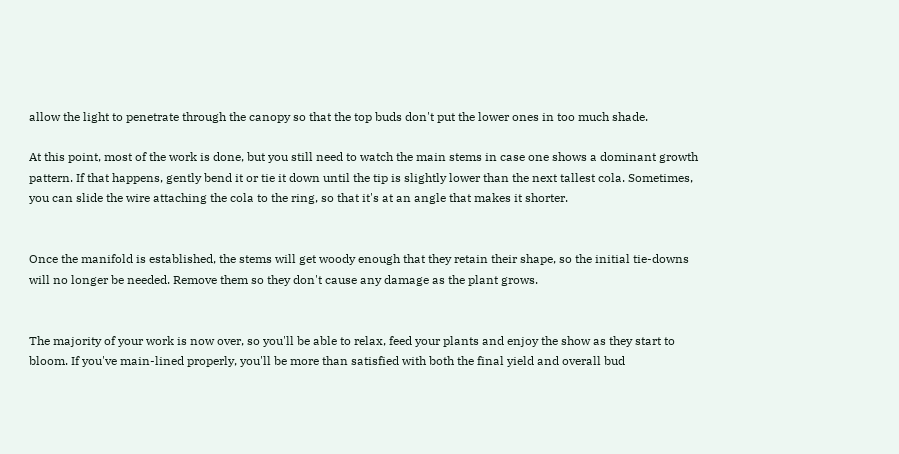allow the light to penetrate through the canopy so that the top buds don't put the lower ones in too much shade.

At this point, most of the work is done, but you still need to watch the main stems in case one shows a dominant growth pattern. If that happens, gently bend it or tie it down until the tip is slightly lower than the next tallest cola. Sometimes, you can slide the wire attaching the cola to the ring, so that it's at an angle that makes it shorter.


Once the manifold is established, the stems will get woody enough that they retain their shape, so the initial tie-downs will no longer be needed. Remove them so they don't cause any damage as the plant grows.


The majority of your work is now over, so you'll be able to relax, feed your plants and enjoy the show as they start to bloom. If you've main-lined properly, you'll be more than satisfied with both the final yield and overall bud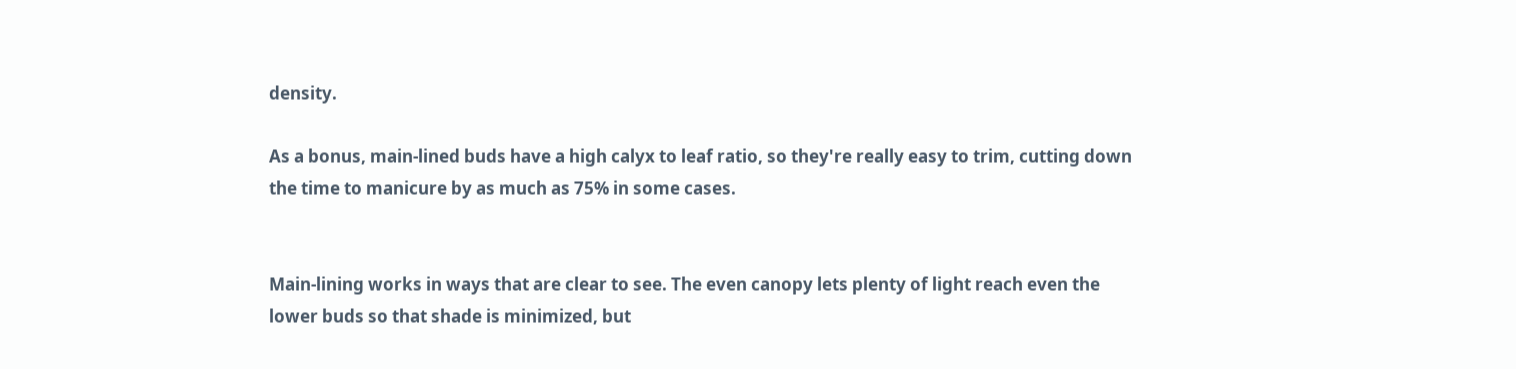density.

As a bonus, main-lined buds have a high calyx to leaf ratio, so they're really easy to trim, cutting down the time to manicure by as much as 75% in some cases.


Main-lining works in ways that are clear to see. The even canopy lets plenty of light reach even the lower buds so that shade is minimized, but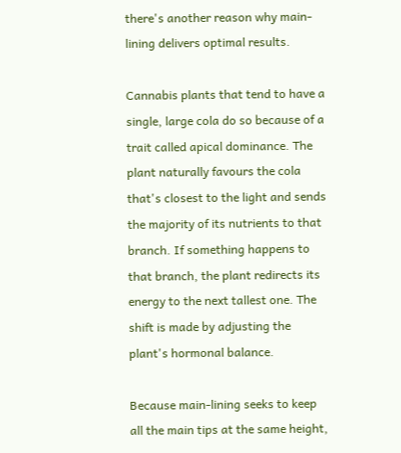there's another reason why main-lining delivers optimal results.

Cannabis plants that tend to have a single, large cola do so because of a trait called apical dominance. The plant naturally favours the cola that's closest to the light and sends the majority of its nutrients to that branch. If something happens to that branch, the plant redirects its energy to the next tallest one. The shift is made by adjusting the plant's hormonal balance.

Because main-lining seeks to keep all the main tips at the same height,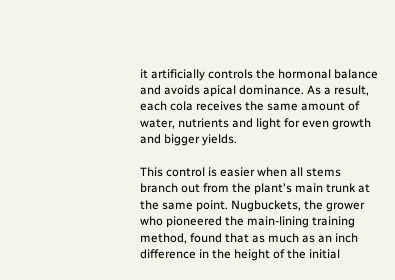it artificially controls the hormonal balance and avoids apical dominance. As a result, each cola receives the same amount of water, nutrients and light for even growth and bigger yields.

This control is easier when all stems branch out from the plant's main trunk at the same point. Nugbuckets, the grower who pioneered the main-lining training method, found that as much as an inch difference in the height of the initial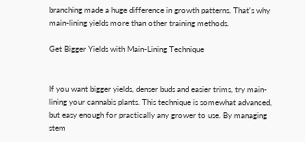branching made a huge difference in growth patterns. That's why main-lining yields more than other training methods.

Get Bigger Yields with Main-Lining Technique


If you want bigger yields, denser buds and easier trims, try main-lining your cannabis plants. This technique is somewhat advanced, but easy enough for practically any grower to use. By managing stem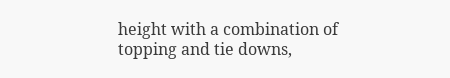height with a combination of topping and tie downs,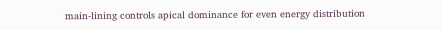main-lining controls apical dominance for even energy distribution